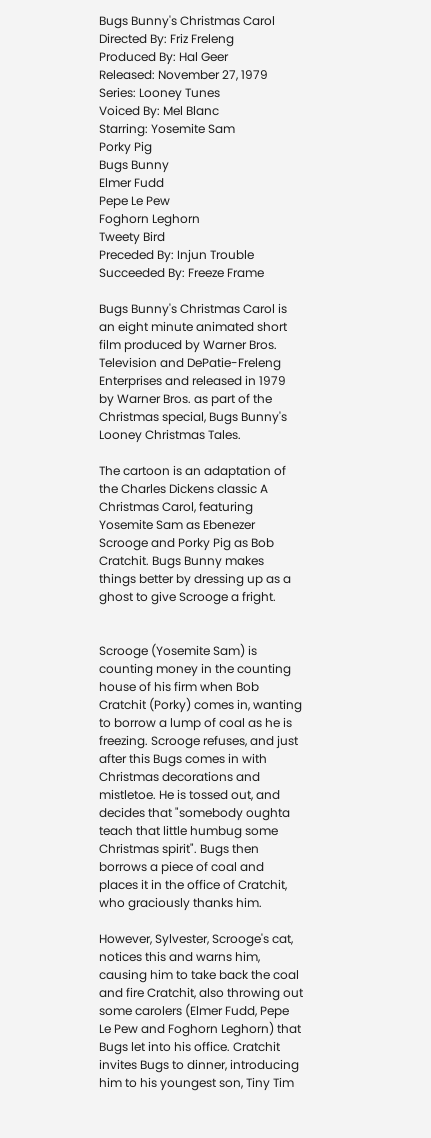Bugs Bunny's Christmas Carol
Directed By: Friz Freleng
Produced By: Hal Geer
Released: November 27, 1979
Series: Looney Tunes
Voiced By: Mel Blanc
Starring: Yosemite Sam
Porky Pig
Bugs Bunny
Elmer Fudd
Pepe Le Pew
Foghorn Leghorn
Tweety Bird
Preceded By: Injun Trouble
Succeeded By: Freeze Frame

Bugs Bunny's Christmas Carol is an eight minute animated short film produced by Warner Bros. Television and DePatie-Freleng Enterprises and released in 1979 by Warner Bros. as part of the Christmas special, Bugs Bunny's Looney Christmas Tales.

The cartoon is an adaptation of the Charles Dickens classic A Christmas Carol, featuring Yosemite Sam as Ebenezer Scrooge and Porky Pig as Bob Cratchit. Bugs Bunny makes things better by dressing up as a ghost to give Scrooge a fright.


Scrooge (Yosemite Sam) is counting money in the counting house of his firm when Bob Cratchit (Porky) comes in, wanting to borrow a lump of coal as he is freezing. Scrooge refuses, and just after this Bugs comes in with Christmas decorations and mistletoe. He is tossed out, and decides that "somebody oughta teach that little humbug some Christmas spirit". Bugs then borrows a piece of coal and places it in the office of Cratchit, who graciously thanks him.

However, Sylvester, Scrooge's cat, notices this and warns him, causing him to take back the coal and fire Cratchit, also throwing out some carolers (Elmer Fudd, Pepe Le Pew and Foghorn Leghorn) that Bugs let into his office. Cratchit invites Bugs to dinner, introducing him to his youngest son, Tiny Tim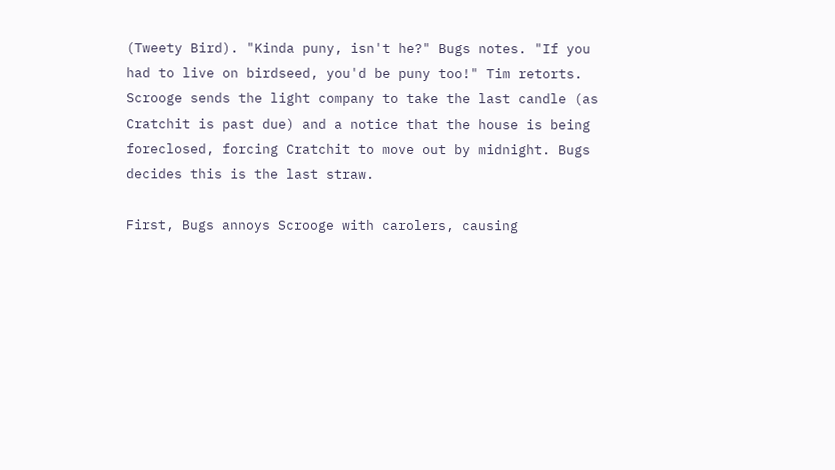(Tweety Bird). "Kinda puny, isn't he?" Bugs notes. "If you had to live on birdseed, you'd be puny too!" Tim retorts. Scrooge sends the light company to take the last candle (as Cratchit is past due) and a notice that the house is being foreclosed, forcing Cratchit to move out by midnight. Bugs decides this is the last straw.

First, Bugs annoys Scrooge with carolers, causing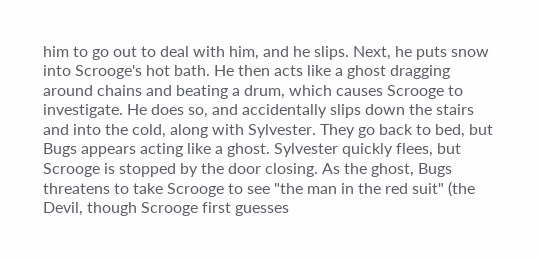him to go out to deal with him, and he slips. Next, he puts snow into Scrooge's hot bath. He then acts like a ghost dragging around chains and beating a drum, which causes Scrooge to investigate. He does so, and accidentally slips down the stairs and into the cold, along with Sylvester. They go back to bed, but Bugs appears acting like a ghost. Sylvester quickly flees, but Scrooge is stopped by the door closing. As the ghost, Bugs threatens to take Scrooge to see "the man in the red suit" (the Devil, though Scrooge first guesses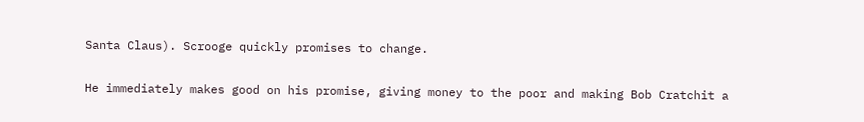Santa Claus). Scrooge quickly promises to change.

He immediately makes good on his promise, giving money to the poor and making Bob Cratchit a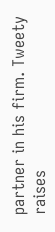partner in his firm. Tweety raises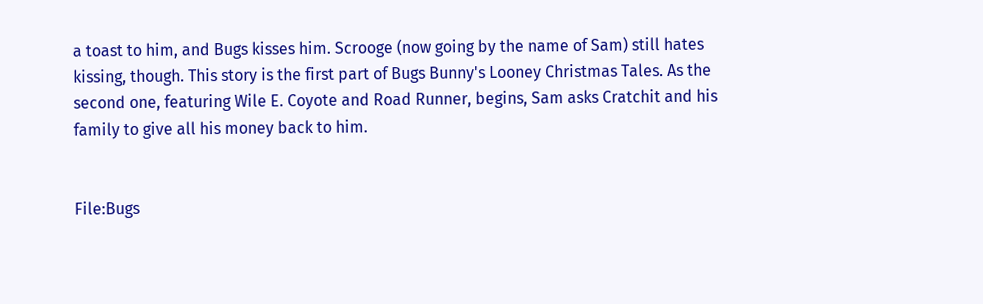a toast to him, and Bugs kisses him. Scrooge (now going by the name of Sam) still hates kissing, though. This story is the first part of Bugs Bunny's Looney Christmas Tales. As the second one, featuring Wile E. Coyote and Road Runner, begins, Sam asks Cratchit and his family to give all his money back to him.


File:Bugs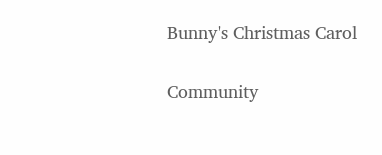Bunny's Christmas Carol


Community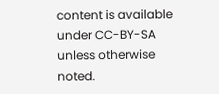content is available under CC-BY-SA unless otherwise noted.